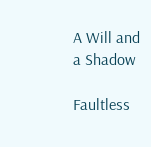A Will and a Shadow

Faultless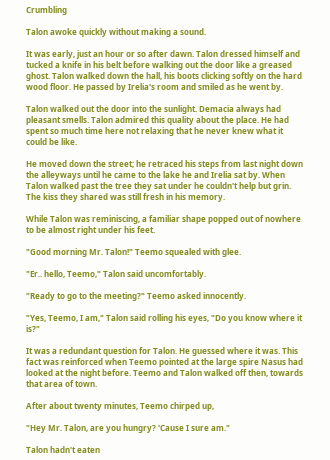Crumbling

Talon awoke quickly without making a sound.

It was early, just an hour or so after dawn. Talon dressed himself and tucked a knife in his belt before walking out the door like a greased ghost. Talon walked down the hall, his boots clicking softly on the hard wood floor. He passed by Irelia's room and smiled as he went by.

Talon walked out the door into the sunlight. Demacia always had pleasant smells. Talon admired this quality about the place. He had spent so much time here not relaxing that he never knew what it could be like.

He moved down the street; he retraced his steps from last night down the alleyways until he came to the lake he and Irelia sat by. When Talon walked past the tree they sat under he couldn't help but grin. The kiss they shared was still fresh in his memory.

While Talon was reminiscing, a familiar shape popped out of nowhere to be almost right under his feet.

"Good morning Mr. Talon!" Teemo squealed with glee.

"Er.. hello, Teemo," Talon said uncomfortably.

"Ready to go to the meeting?" Teemo asked innocently.

"Yes, Teemo, I am," Talon said rolling his eyes, "Do you know where it is?"

It was a redundant question for Talon. He guessed where it was. This fact was reinforced when Teemo pointed at the large spire Nasus had looked at the night before. Teemo and Talon walked off then, towards that area of town.

After about twenty minutes, Teemo chirped up,

"Hey Mr. Talon, are you hungry? 'Cause I sure am."

Talon hadn't eaten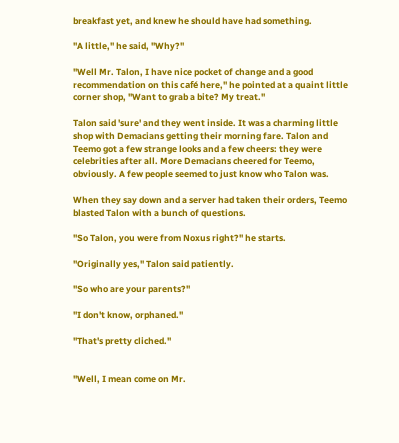breakfast yet, and knew he should have had something.

"A little," he said, "Why?"

"Well Mr. Talon, I have nice pocket of change and a good recommendation on this café here," he pointed at a quaint little corner shop, "Want to grab a bite? My treat."

Talon said 'sure' and they went inside. It was a charming little shop with Demacians getting their morning fare. Talon and Teemo got a few strange looks and a few cheers: they were celebrities after all. More Demacians cheered for Teemo, obviously. A few people seemed to just know who Talon was.

When they say down and a server had taken their orders, Teemo blasted Talon with a bunch of questions.

"So Talon, you were from Noxus right?" he starts.

"Originally yes," Talon said patiently.

"So who are your parents?"

"I don't know, orphaned."

"That's pretty cliched."


"Well, I mean come on Mr.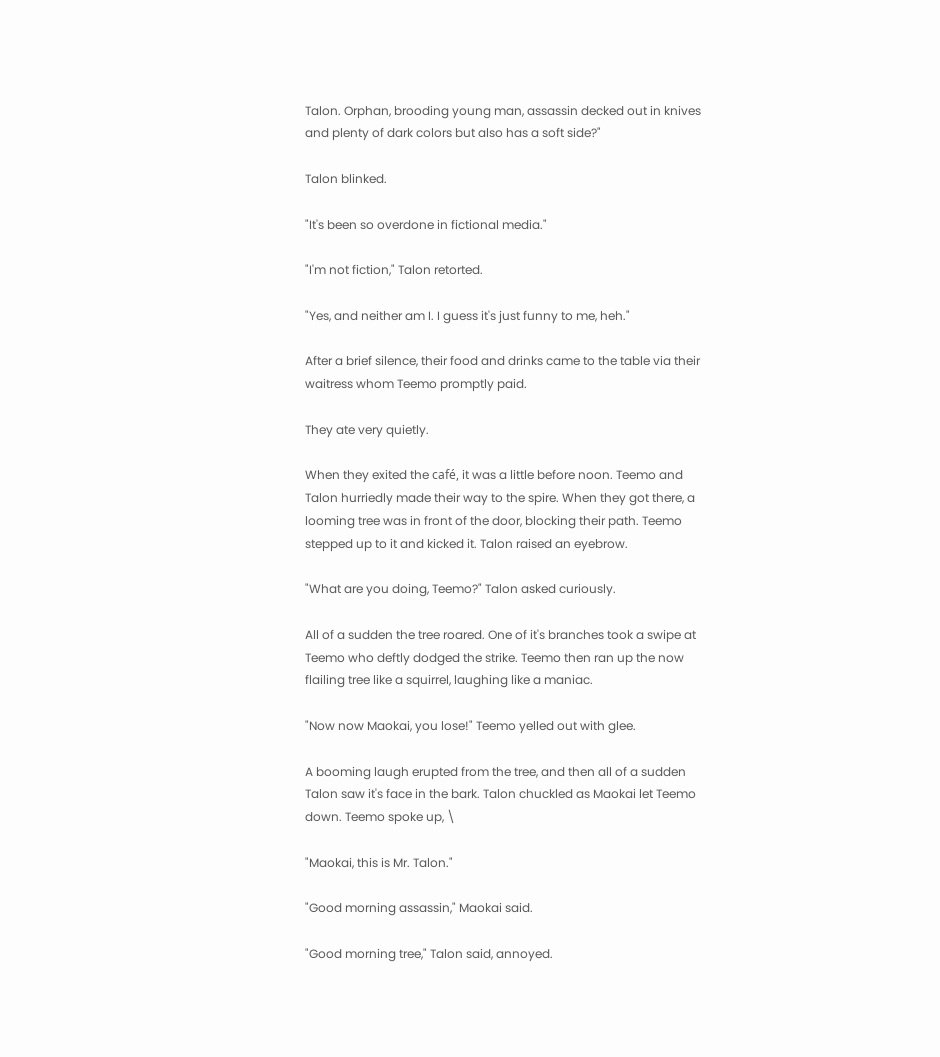Talon. Orphan, brooding young man, assassin decked out in knives and plenty of dark colors but also has a soft side?"

Talon blinked.

"It's been so overdone in fictional media."

"I'm not fiction," Talon retorted.

"Yes, and neither am I. I guess it's just funny to me, heh."

After a brief silence, their food and drinks came to the table via their waitress whom Teemo promptly paid.

They ate very quietly.

When they exited the café, it was a little before noon. Teemo and Talon hurriedly made their way to the spire. When they got there, a looming tree was in front of the door, blocking their path. Teemo stepped up to it and kicked it. Talon raised an eyebrow.

"What are you doing, Teemo?" Talon asked curiously.

All of a sudden the tree roared. One of it's branches took a swipe at Teemo who deftly dodged the strike. Teemo then ran up the now flailing tree like a squirrel, laughing like a maniac.

"Now now Maokai, you lose!" Teemo yelled out with glee.

A booming laugh erupted from the tree, and then all of a sudden Talon saw it's face in the bark. Talon chuckled as Maokai let Teemo down. Teemo spoke up, \

"Maokai, this is Mr. Talon."

"Good morning assassin," Maokai said.

"Good morning tree," Talon said, annoyed.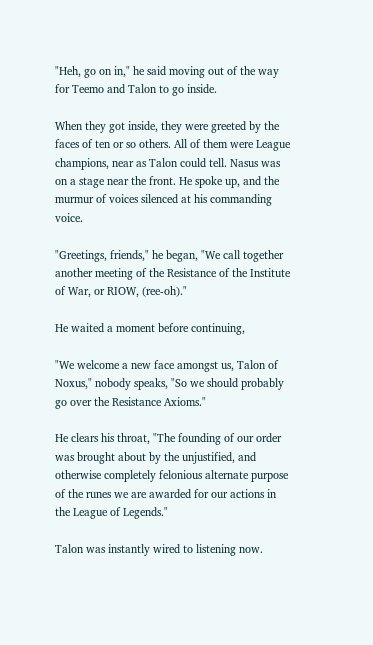"Heh, go on in," he said moving out of the way for Teemo and Talon to go inside.

When they got inside, they were greeted by the faces of ten or so others. All of them were League champions, near as Talon could tell. Nasus was on a stage near the front. He spoke up, and the murmur of voices silenced at his commanding voice.

"Greetings, friends," he began, "We call together another meeting of the Resistance of the Institute of War, or RIOW, (ree-oh)."

He waited a moment before continuing,

"We welcome a new face amongst us, Talon of Noxus," nobody speaks, "So we should probably go over the Resistance Axioms."

He clears his throat, "The founding of our order was brought about by the unjustified, and otherwise completely felonious alternate purpose of the runes we are awarded for our actions in the League of Legends."

Talon was instantly wired to listening now.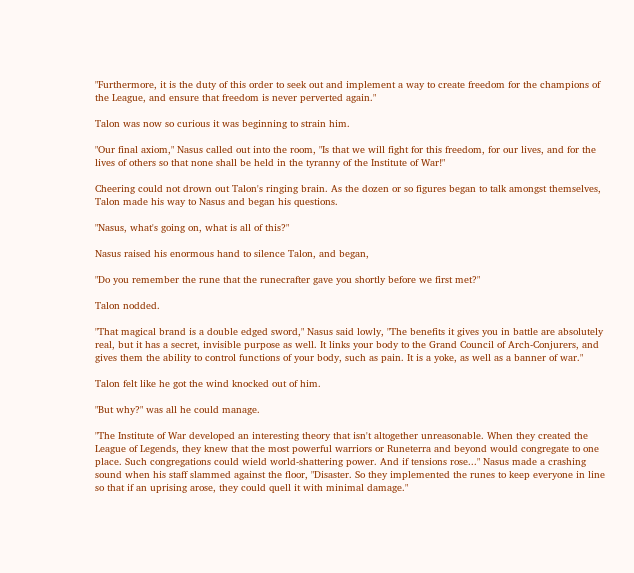"Furthermore, it is the duty of this order to seek out and implement a way to create freedom for the champions of the League, and ensure that freedom is never perverted again."

Talon was now so curious it was beginning to strain him.

"Our final axiom," Nasus called out into the room, "Is that we will fight for this freedom, for our lives, and for the lives of others so that none shall be held in the tyranny of the Institute of War!"

Cheering could not drown out Talon's ringing brain. As the dozen or so figures began to talk amongst themselves, Talon made his way to Nasus and began his questions.

"Nasus, what's going on, what is all of this?"

Nasus raised his enormous hand to silence Talon, and began,

"Do you remember the rune that the runecrafter gave you shortly before we first met?"

Talon nodded.

"That magical brand is a double edged sword," Nasus said lowly, "The benefits it gives you in battle are absolutely real, but it has a secret, invisible purpose as well. It links your body to the Grand Council of Arch-Conjurers, and gives them the ability to control functions of your body, such as pain. It is a yoke, as well as a banner of war."

Talon felt like he got the wind knocked out of him.

"But why?" was all he could manage.

"The Institute of War developed an interesting theory that isn't altogether unreasonable. When they created the League of Legends, they knew that the most powerful warriors or Runeterra and beyond would congregate to one place. Such congregations could wield world-shattering power. And if tensions rose..." Nasus made a crashing sound when his staff slammed against the floor, "Disaster. So they implemented the runes to keep everyone in line so that if an uprising arose, they could quell it with minimal damage."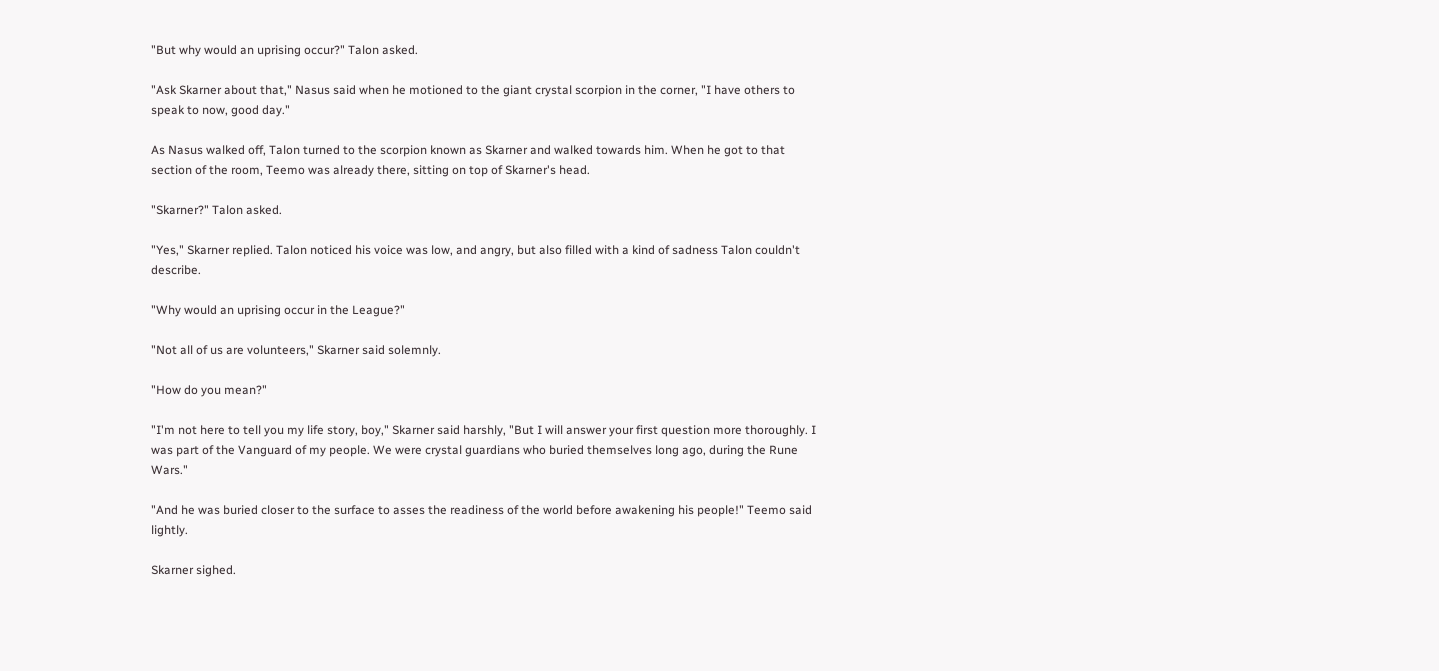"But why would an uprising occur?" Talon asked.

"Ask Skarner about that," Nasus said when he motioned to the giant crystal scorpion in the corner, "I have others to speak to now, good day."

As Nasus walked off, Talon turned to the scorpion known as Skarner and walked towards him. When he got to that section of the room, Teemo was already there, sitting on top of Skarner's head.

"Skarner?" Talon asked.

"Yes," Skarner replied. Talon noticed his voice was low, and angry, but also filled with a kind of sadness Talon couldn't describe.

"Why would an uprising occur in the League?"

"Not all of us are volunteers," Skarner said solemnly.

"How do you mean?"

"I'm not here to tell you my life story, boy," Skarner said harshly, "But I will answer your first question more thoroughly. I was part of the Vanguard of my people. We were crystal guardians who buried themselves long ago, during the Rune Wars."

"And he was buried closer to the surface to asses the readiness of the world before awakening his people!" Teemo said lightly.

Skarner sighed.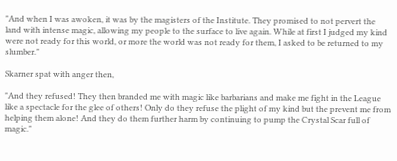"And when I was awoken, it was by the magisters of the Institute. They promised to not pervert the land with intense magic, allowing my people to the surface to live again. While at first I judged my kind were not ready for this world, or more the world was not ready for them, I asked to be returned to my slumber."

Skarner spat with anger then,

"And they refused! They then branded me with magic like barbarians and make me fight in the League like a spectacle for the glee of others! Only do they refuse the plight of my kind but the prevent me from helping them alone! And they do them further harm by continuing to pump the Crystal Scar full of magic."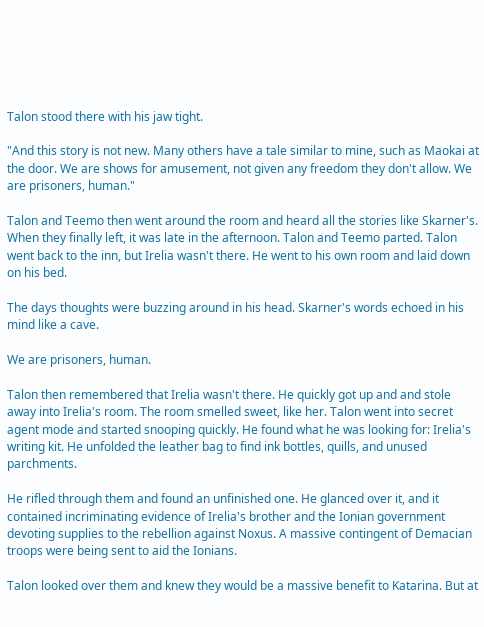Talon stood there with his jaw tight.

"And this story is not new. Many others have a tale similar to mine, such as Maokai at the door. We are shows for amusement, not given any freedom they don't allow. We are prisoners, human."

Talon and Teemo then went around the room and heard all the stories like Skarner's. When they finally left, it was late in the afternoon. Talon and Teemo parted. Talon went back to the inn, but Irelia wasn't there. He went to his own room and laid down on his bed.

The days thoughts were buzzing around in his head. Skarner's words echoed in his mind like a cave.

We are prisoners, human.

Talon then remembered that Irelia wasn't there. He quickly got up and and stole away into Irelia's room. The room smelled sweet, like her. Talon went into secret agent mode and started snooping quickly. He found what he was looking for: Irelia's writing kit. He unfolded the leather bag to find ink bottles, quills, and unused parchments.

He rifled through them and found an unfinished one. He glanced over it, and it contained incriminating evidence of Irelia's brother and the Ionian government devoting supplies to the rebellion against Noxus. A massive contingent of Demacian troops were being sent to aid the Ionians.

Talon looked over them and knew they would be a massive benefit to Katarina. But at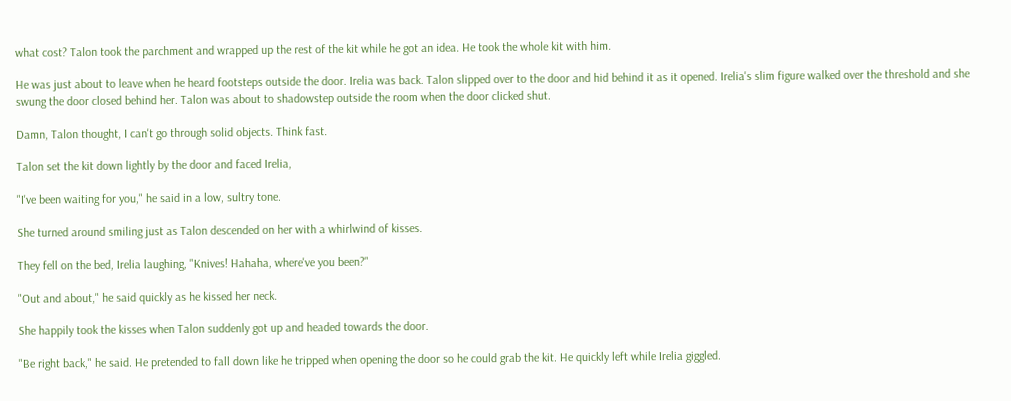what cost? Talon took the parchment and wrapped up the rest of the kit while he got an idea. He took the whole kit with him.

He was just about to leave when he heard footsteps outside the door. Irelia was back. Talon slipped over to the door and hid behind it as it opened. Irelia's slim figure walked over the threshold and she swung the door closed behind her. Talon was about to shadowstep outside the room when the door clicked shut.

Damn, Talon thought, I can't go through solid objects. Think fast.

Talon set the kit down lightly by the door and faced Irelia,

"I've been waiting for you," he said in a low, sultry tone.

She turned around smiling just as Talon descended on her with a whirlwind of kisses.

They fell on the bed, Irelia laughing, "Knives! Hahaha, where've you been?"

"Out and about," he said quickly as he kissed her neck.

She happily took the kisses when Talon suddenly got up and headed towards the door.

"Be right back," he said. He pretended to fall down like he tripped when opening the door so he could grab the kit. He quickly left while Irelia giggled.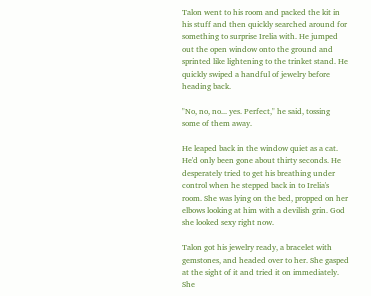Talon went to his room and packed the kit in his stuff and then quickly searched around for something to surprise Irelia with. He jumped out the open window onto the ground and sprinted like lightening to the trinket stand. He quickly swiped a handful of jewelry before heading back.

"No, no, no... yes. Perfect," he said, tossing some of them away.

He leaped back in the window quiet as a cat. He'd only been gone about thirty seconds. He desperately tried to get his breathing under control when he stepped back in to Irelia's room. She was lying on the bed, propped on her elbows looking at him with a devilish grin. God she looked sexy right now.

Talon got his jewelry ready, a bracelet with gemstones, and headed over to her. She gasped at the sight of it and tried it on immediately. She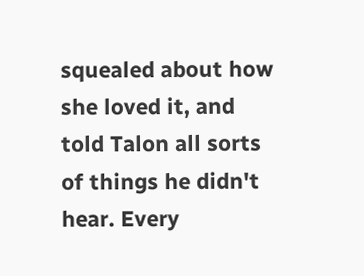squealed about how she loved it, and told Talon all sorts of things he didn't hear. Every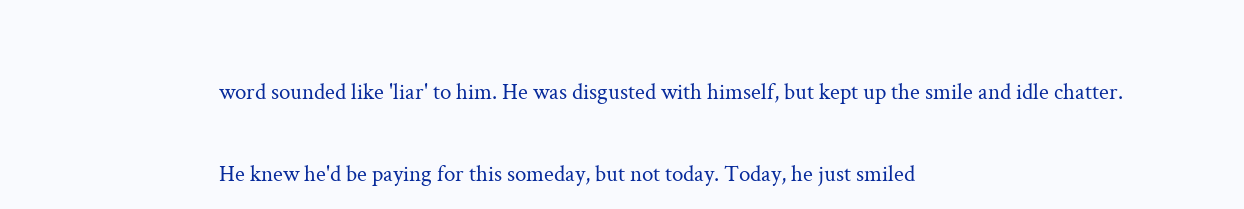word sounded like 'liar' to him. He was disgusted with himself, but kept up the smile and idle chatter.

He knew he'd be paying for this someday, but not today. Today, he just smiled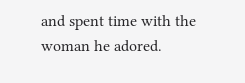and spent time with the woman he adored.